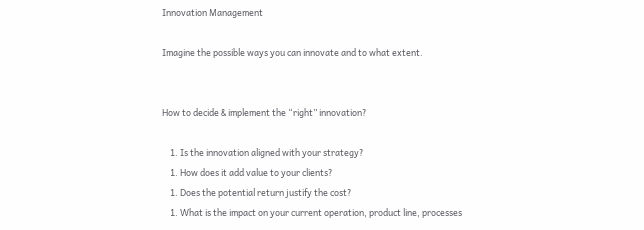Innovation Management

Imagine the possible ways you can innovate and to what extent.


How to decide & implement the “right” innovation?

    1. Is the innovation aligned with your strategy?
    1. How does it add value to your clients?
    1. Does the potential return justify the cost?
    1. What is the impact on your current operation, product line, processes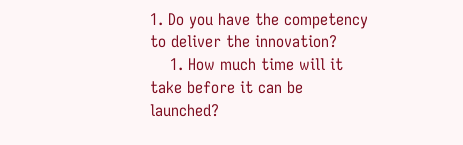1. Do you have the competency to deliver the innovation?
    1. How much time will it take before it can be launched?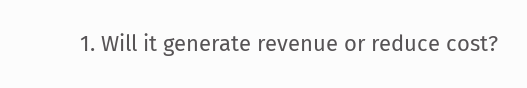1. Will it generate revenue or reduce cost?